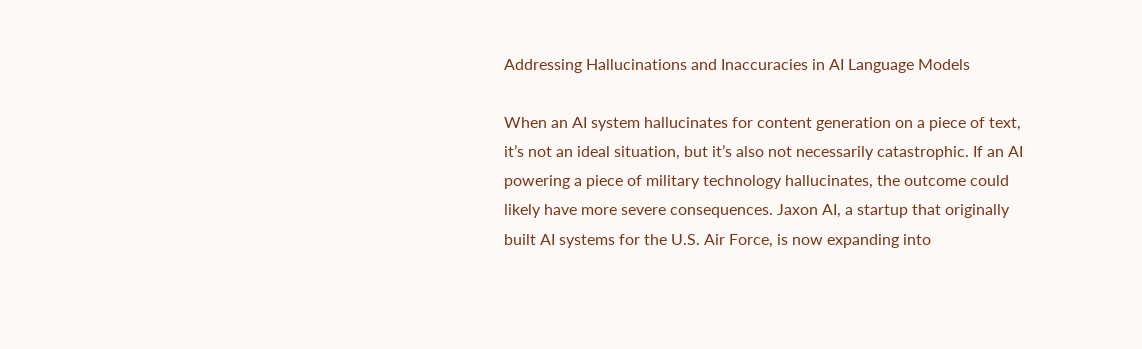Addressing Hallucinations and Inaccuracies in AI Language Models

When an AI system hallucinates for content generation on a piece of text, it’s not an ideal situation, but it’s also not necessarily catastrophic. If an AI powering a piece of military technology hallucinates, the outcome could likely have more severe consequences. Jaxon AI, a startup that originally built AI systems for the U.S. Air Force, is now expanding into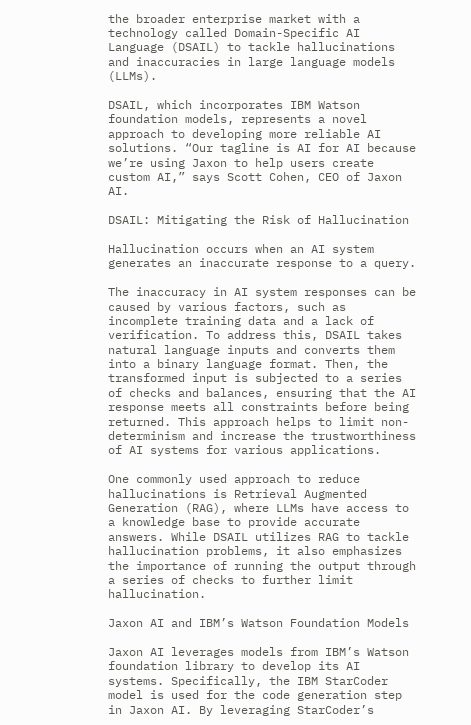the broader enterprise market with a technology called Domain-Specific AI Language (DSAIL) to tackle hallucinations and inaccuracies in large language models (LLMs).

DSAIL, which incorporates IBM Watson foundation models, represents a novel approach to developing more reliable AI solutions. “Our tagline is AI for AI because we’re using Jaxon to help users create custom AI,” says Scott Cohen, CEO of Jaxon AI.

DSAIL: Mitigating the Risk of Hallucination

Hallucination occurs when an AI system generates an inaccurate response to a query.

The inaccuracy in AI system responses can be caused by various factors, such as incomplete training data and a lack of verification. To address this, DSAIL takes natural language inputs and converts them into a binary language format. Then, the transformed input is subjected to a series of checks and balances, ensuring that the AI response meets all constraints before being returned. This approach helps to limit non-determinism and increase the trustworthiness of AI systems for various applications.

One commonly used approach to reduce hallucinations is Retrieval Augmented Generation (RAG), where LLMs have access to a knowledge base to provide accurate answers. While DSAIL utilizes RAG to tackle hallucination problems, it also emphasizes the importance of running the output through a series of checks to further limit hallucination.

Jaxon AI and IBM’s Watson Foundation Models

Jaxon AI leverages models from IBM’s Watson foundation library to develop its AI systems. Specifically, the IBM StarCoder model is used for the code generation step in Jaxon AI. By leveraging StarCoder’s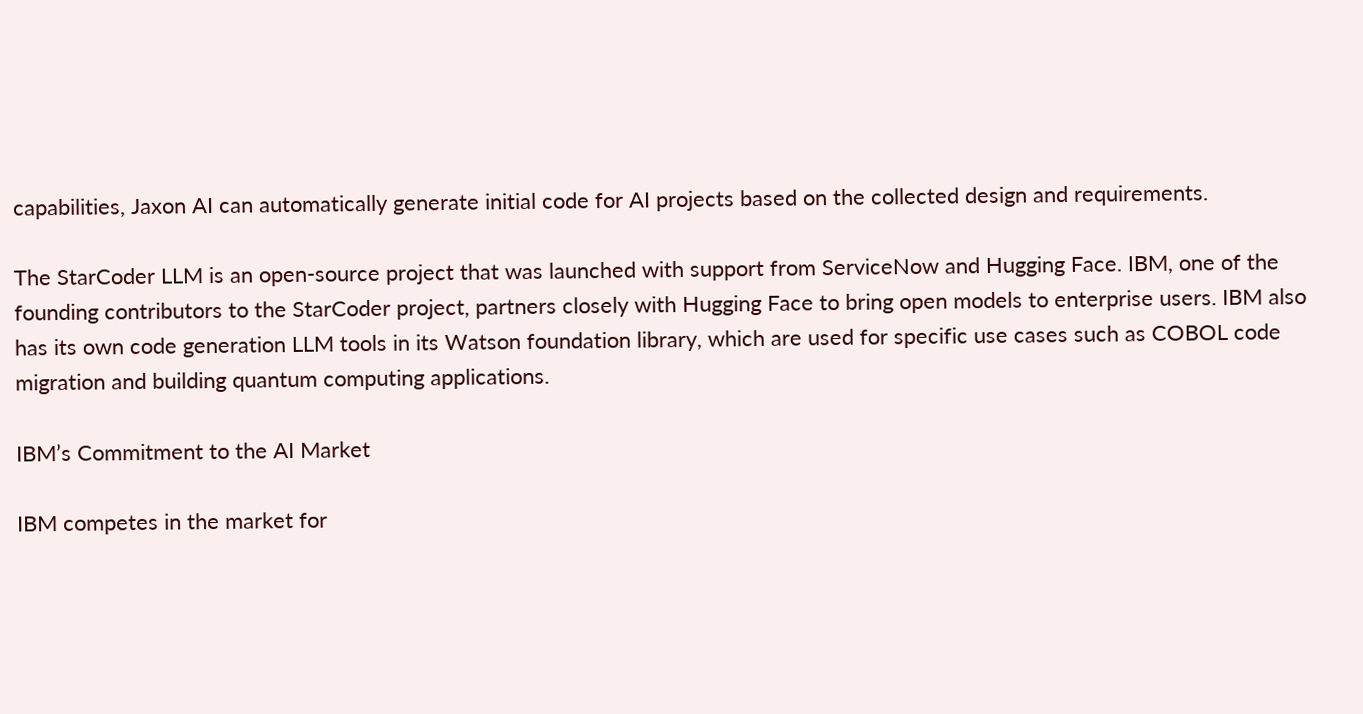capabilities, Jaxon AI can automatically generate initial code for AI projects based on the collected design and requirements.

The StarCoder LLM is an open-source project that was launched with support from ServiceNow and Hugging Face. IBM, one of the founding contributors to the StarCoder project, partners closely with Hugging Face to bring open models to enterprise users. IBM also has its own code generation LLM tools in its Watson foundation library, which are used for specific use cases such as COBOL code migration and building quantum computing applications.

IBM’s Commitment to the AI Market

IBM competes in the market for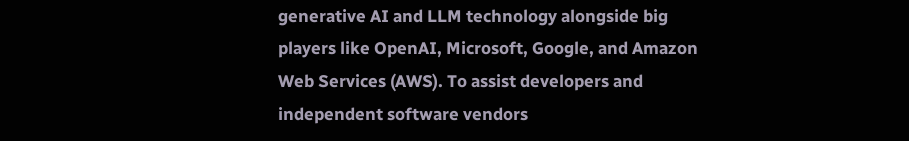generative AI and LLM technology alongside big players like OpenAI, Microsoft, Google, and Amazon Web Services (AWS). To assist developers and independent software vendors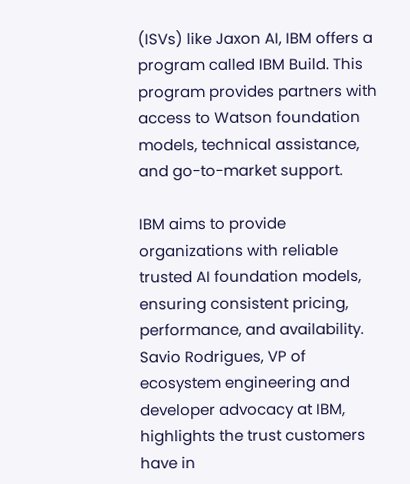(ISVs) like Jaxon AI, IBM offers a program called IBM Build. This program provides partners with access to Watson foundation models, technical assistance, and go-to-market support.

IBM aims to provide organizations with reliable trusted AI foundation models, ensuring consistent pricing, performance, and availability. Savio Rodrigues, VP of ecosystem engineering and developer advocacy at IBM, highlights the trust customers have in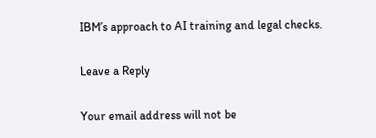IBM’s approach to AI training and legal checks.

Leave a Reply

Your email address will not be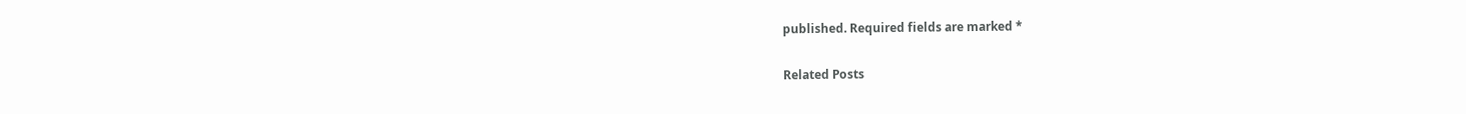published. Required fields are marked *

Related Posts